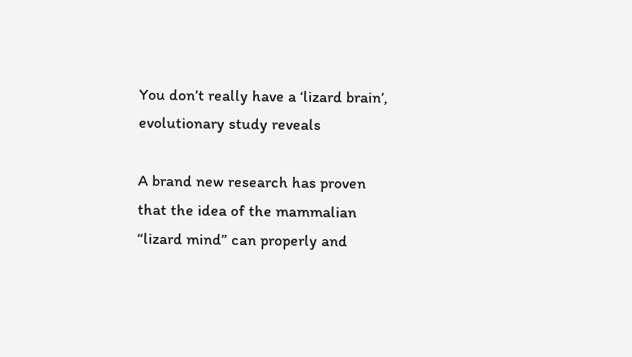You don’t really have a ‘lizard brain’, evolutionary study reveals

A brand new research has proven that the idea of the mammalian “lizard mind” can properly and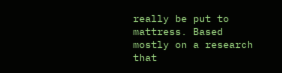really be put to mattress. Based mostly on a research that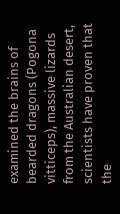examined the brains of bearded dragons (Pogona vitticeps), massive lizards from the Australian desert, scientists have proven that the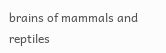brains of mammals and reptiles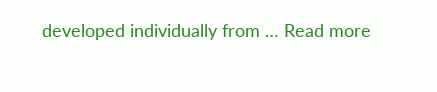developed individually from … Read more